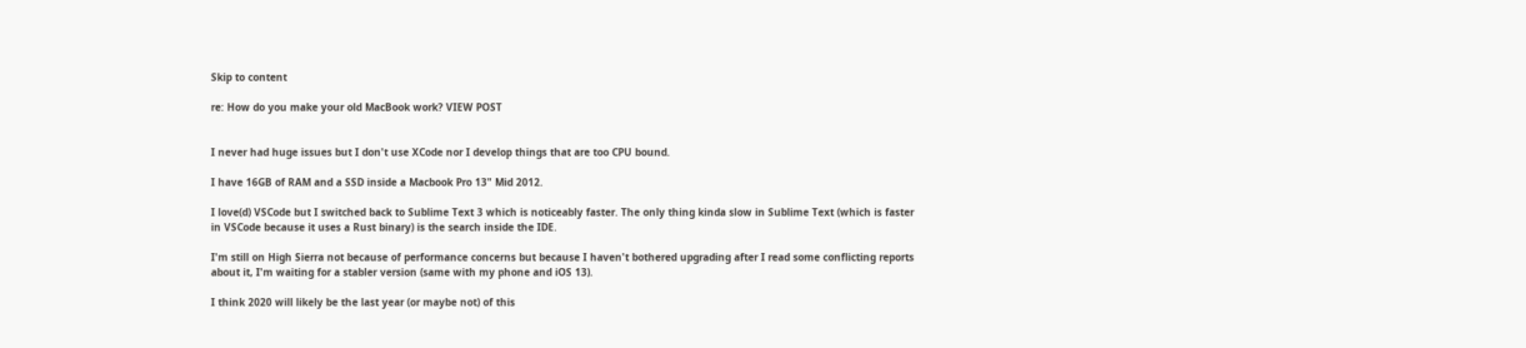Skip to content

re: How do you make your old MacBook work? VIEW POST


I never had huge issues but I don't use XCode nor I develop things that are too CPU bound.

I have 16GB of RAM and a SSD inside a Macbook Pro 13" Mid 2012.

I love(d) VSCode but I switched back to Sublime Text 3 which is noticeably faster. The only thing kinda slow in Sublime Text (which is faster in VSCode because it uses a Rust binary) is the search inside the IDE.

I'm still on High Sierra not because of performance concerns but because I haven't bothered upgrading after I read some conflicting reports about it, I'm waiting for a stabler version (same with my phone and iOS 13).

I think 2020 will likely be the last year (or maybe not) of this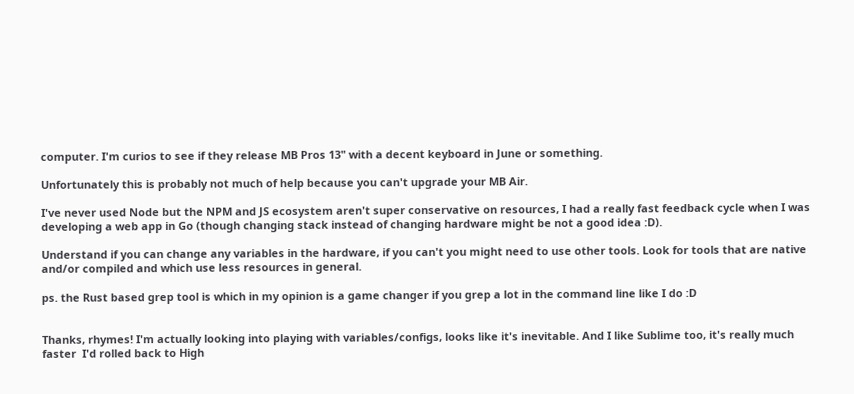computer. I'm curios to see if they release MB Pros 13" with a decent keyboard in June or something.

Unfortunately this is probably not much of help because you can't upgrade your MB Air.

I've never used Node but the NPM and JS ecosystem aren't super conservative on resources, I had a really fast feedback cycle when I was developing a web app in Go (though changing stack instead of changing hardware might be not a good idea :D).

Understand if you can change any variables in the hardware, if you can't you might need to use other tools. Look for tools that are native and/or compiled and which use less resources in general.

ps. the Rust based grep tool is which in my opinion is a game changer if you grep a lot in the command line like I do :D


Thanks, rhymes! I'm actually looking into playing with variables/configs, looks like it's inevitable. And I like Sublime too, it's really much faster  I'd rolled back to High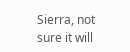Sierra, not sure it will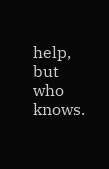help, but who knows.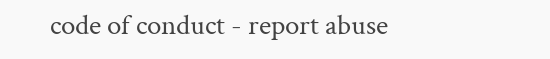code of conduct - report abuse